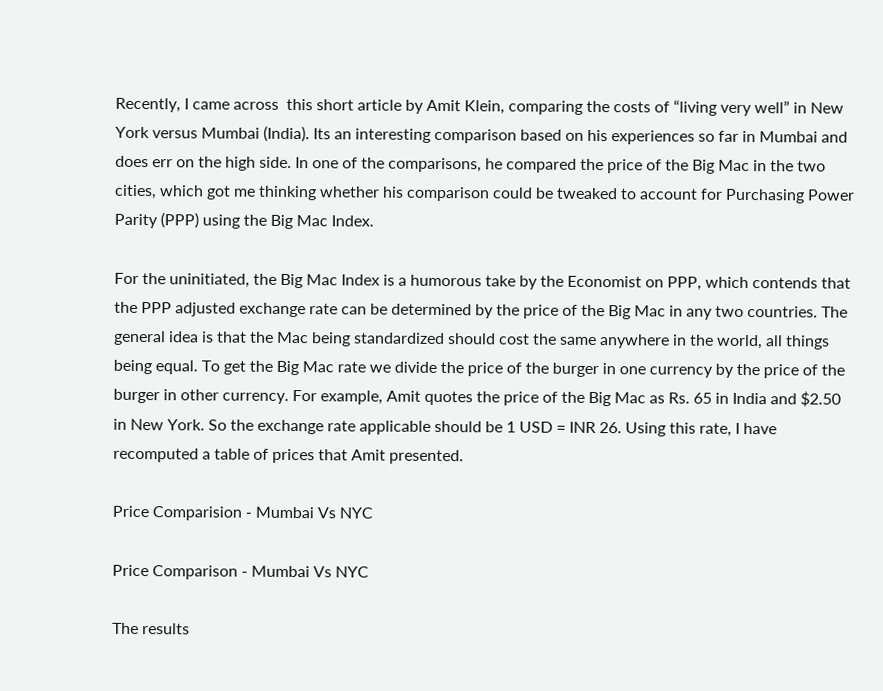Recently, I came across  this short article by Amit Klein, comparing the costs of “living very well” in New York versus Mumbai (India). Its an interesting comparison based on his experiences so far in Mumbai and does err on the high side. In one of the comparisons, he compared the price of the Big Mac in the two cities, which got me thinking whether his comparison could be tweaked to account for Purchasing Power Parity (PPP) using the Big Mac Index.

For the uninitiated, the Big Mac Index is a humorous take by the Economist on PPP, which contends that the PPP adjusted exchange rate can be determined by the price of the Big Mac in any two countries. The general idea is that the Mac being standardized should cost the same anywhere in the world, all things being equal. To get the Big Mac rate we divide the price of the burger in one currency by the price of the burger in other currency. For example, Amit quotes the price of the Big Mac as Rs. 65 in India and $2.50 in New York. So the exchange rate applicable should be 1 USD = INR 26. Using this rate, I have recomputed a table of prices that Amit presented.

Price Comparision - Mumbai Vs NYC

Price Comparison - Mumbai Vs NYC

The results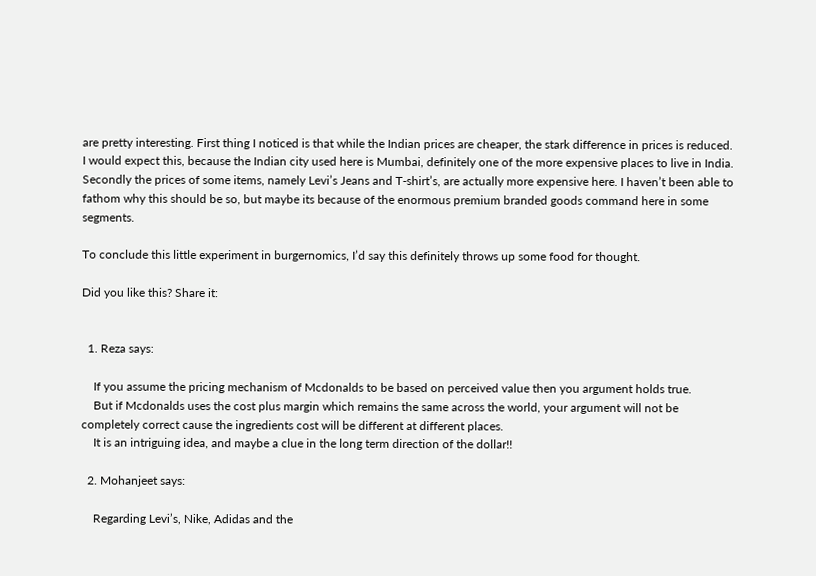are pretty interesting. First thing I noticed is that while the Indian prices are cheaper, the stark difference in prices is reduced. I would expect this, because the Indian city used here is Mumbai, definitely one of the more expensive places to live in India. Secondly the prices of some items, namely Levi’s Jeans and T-shirt’s, are actually more expensive here. I haven’t been able to fathom why this should be so, but maybe its because of the enormous premium branded goods command here in some segments.

To conclude this little experiment in burgernomics, I’d say this definitely throws up some food for thought.

Did you like this? Share it:


  1. Reza says:

    If you assume the pricing mechanism of Mcdonalds to be based on perceived value then you argument holds true.
    But if Mcdonalds uses the cost plus margin which remains the same across the world, your argument will not be completely correct cause the ingredients cost will be different at different places.
    It is an intriguing idea, and maybe a clue in the long term direction of the dollar!!

  2. Mohanjeet says:

    Regarding Levi’s, Nike, Adidas and the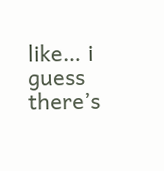like… i guess there’s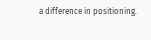a difference in positioning.